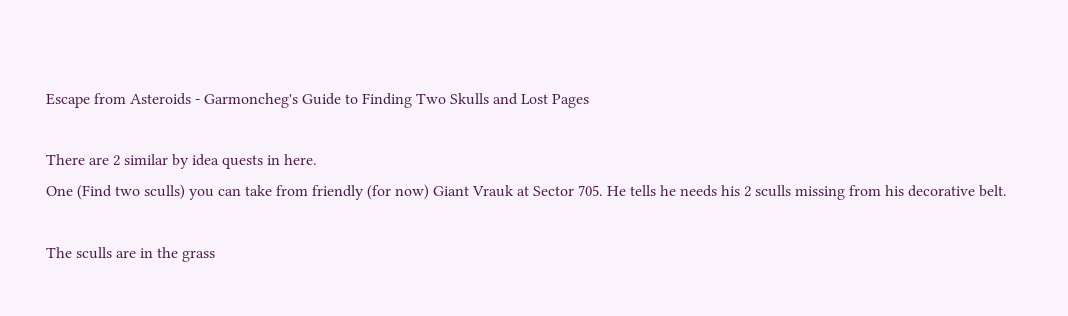Escape from Asteroids - Garmoncheg's Guide to Finding Two Skulls and Lost Pages

There are 2 similar by idea quests in here.
One (Find two sculls) you can take from friendly (for now) Giant Vrauk at Sector 705. He tells he needs his 2 sculls missing from his decorative belt.

The sculls are in the grass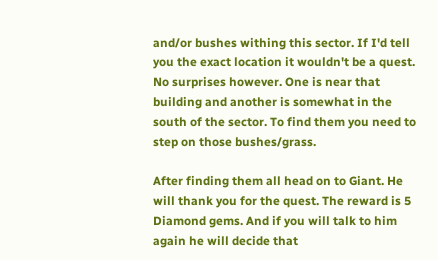and/or bushes withing this sector. If I'd tell you the exact location it wouldn't be a quest. No surprises however. One is near that building and another is somewhat in the south of the sector. To find them you need to step on those bushes/grass.

After finding them all head on to Giant. He will thank you for the quest. The reward is 5 Diamond gems. And if you will talk to him again he will decide that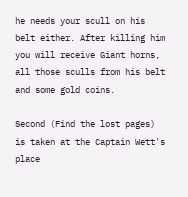he needs your scull on his belt either. After killing him you will receive Giant horns, all those sculls from his belt and some gold coins.

Second (Find the lost pages) is taken at the Captain Wett's place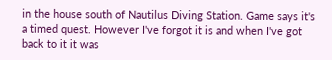in the house south of Nautilus Diving Station. Game says it's a timed quest. However I've forgot it is and when I've got back to it it was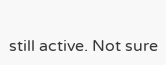still active. Not sure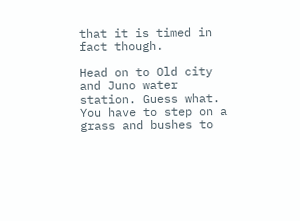that it is timed in fact though.

Head on to Old city and Juno water station. Guess what. You have to step on a grass and bushes to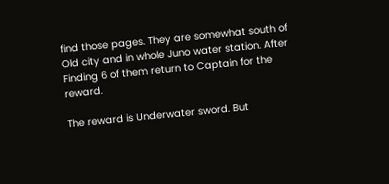find those pages. They are somewhat south of Old city and in whole Juno water station. After Finding 6 of them return to Captain for the reward.

The reward is Underwater sword. But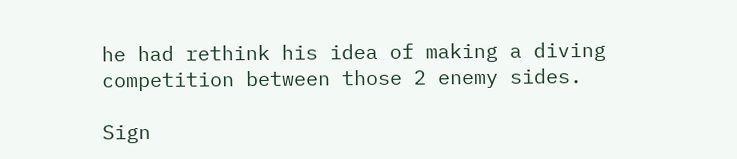he had rethink his idea of making a diving competition between those 2 enemy sides.

Sign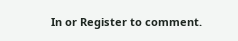In or Register to comment.